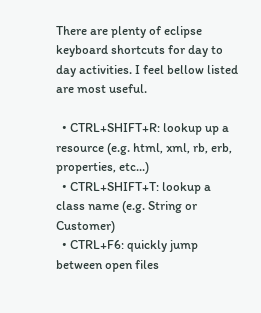There are plenty of eclipse keyboard shortcuts for day to day activities. I feel bellow listed are most useful.

  • CTRL+SHIFT+R: lookup up a resource (e.g. html, xml, rb, erb, properties, etc...)
  • CTRL+SHIFT+T: lookup a class name (e.g. String or Customer)
  • CTRL+F6: quickly jump between open files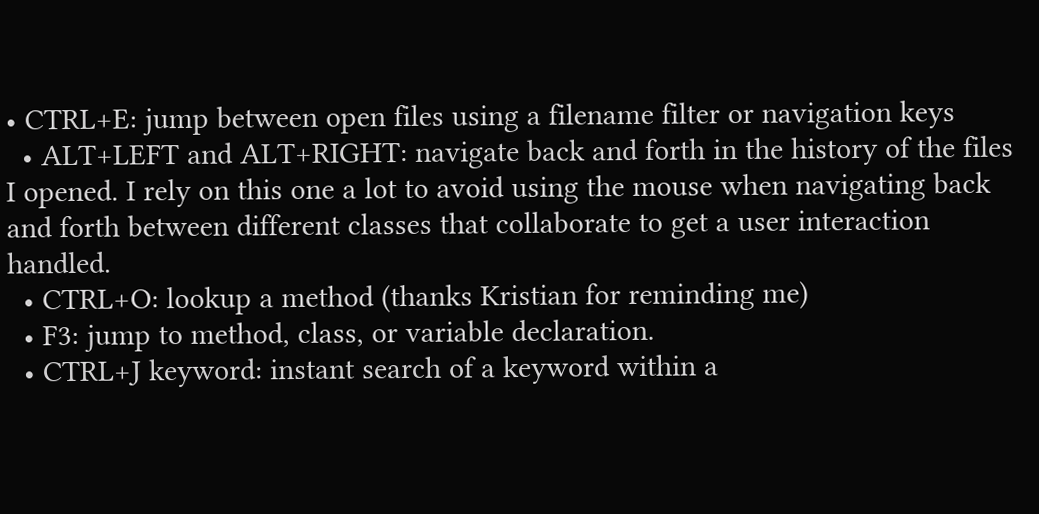• CTRL+E: jump between open files using a filename filter or navigation keys
  • ALT+LEFT and ALT+RIGHT: navigate back and forth in the history of the files I opened. I rely on this one a lot to avoid using the mouse when navigating back and forth between different classes that collaborate to get a user interaction handled.
  • CTRL+O: lookup a method (thanks Kristian for reminding me)
  • F3: jump to method, class, or variable declaration.
  • CTRL+J keyword: instant search of a keyword within a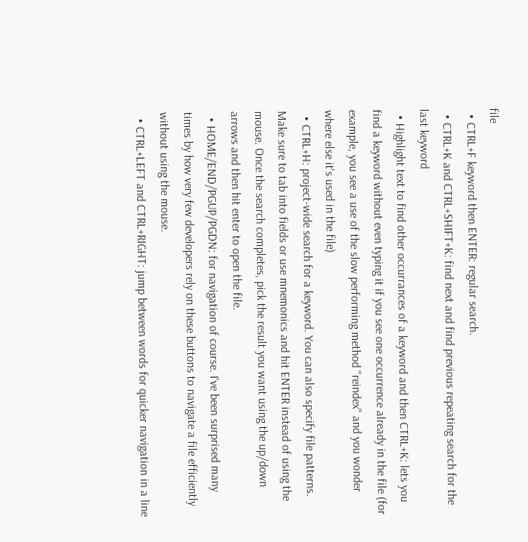file
  • CTRL+F keyword then ENTER: regular search.
  • CTRL+K and CTRL+SHIFT+K: find next and find previous repeating search for the last keyword
  • Highlight text to find other occurrances of a keyword and then CTRL+K: lets you find a keyword without even typing it if you see one occurrence already in the file (for example, you see a use of the slow performing method "reindex" and you wonder where else it's used in the file)
  • CTRL+H: project-wide search for a keyword. You can also specify file patterns. Make sure to tab into fields or use mnemonics and hit ENTER instead of using the mouse. Once the search completes, pick the result you want using the up/down arrows and then hit enter to open the file.
  • HOME/END/PGUP/PGDN: for navigation of course. I've been surprised many times by how very few developers rely on these buttons to navigate a file efficiently without using the mouse.
  • CTRL+LEFT and CTRL+RIGHT: jump between words for quicker navigation in a line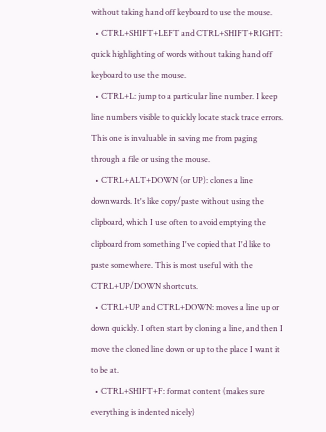without taking hand off keyboard to use the mouse.
  • CTRL+SHIFT+LEFT and CTRL+SHIFT+RIGHT: quick highlighting of words without taking hand off keyboard to use the mouse.
  • CTRL+L: jump to a particular line number. I keep line numbers visible to quickly locate stack trace errors. This one is invaluable in saving me from paging through a file or using the mouse.
  • CTRL+ALT+DOWN (or UP): clones a line downwards. It's like copy/paste without using the clipboard, which I use often to avoid emptying the clipboard from something I've copied that I'd like to paste somewhere. This is most useful with the CTRL+UP/DOWN shortcuts.
  • CTRL+UP and CTRL+DOWN: moves a line up or down quickly. I often start by cloning a line, and then I move the cloned line down or up to the place I want it to be at.
  • CTRL+SHIFT+F: format content (makes sure everything is indented nicely)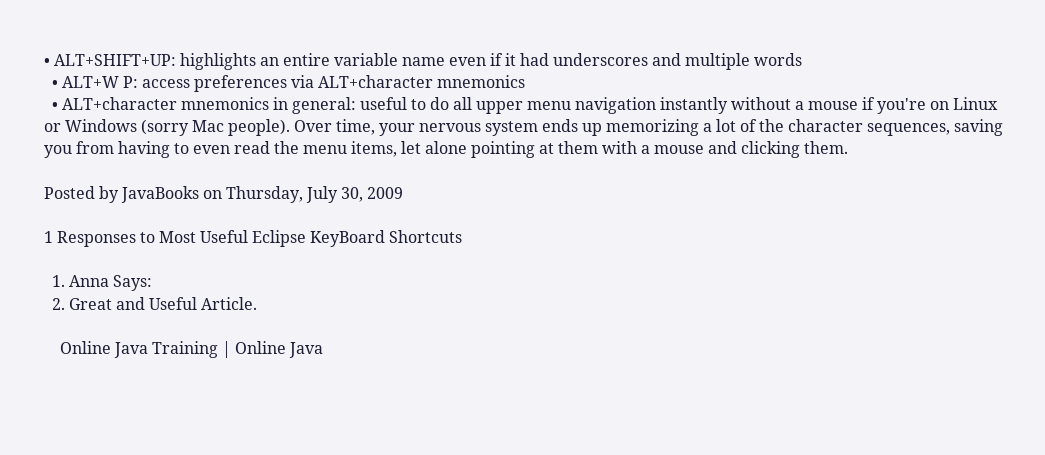• ALT+SHIFT+UP: highlights an entire variable name even if it had underscores and multiple words
  • ALT+W P: access preferences via ALT+character mnemonics
  • ALT+character mnemonics in general: useful to do all upper menu navigation instantly without a mouse if you're on Linux or Windows (sorry Mac people). Over time, your nervous system ends up memorizing a lot of the character sequences, saving you from having to even read the menu items, let alone pointing at them with a mouse and clicking them.

Posted by JavaBooks on Thursday, July 30, 2009

1 Responses to Most Useful Eclipse KeyBoard Shortcuts

  1. Anna Says:
  2. Great and Useful Article.

    Online Java Training | Online Java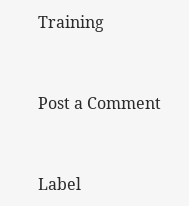Training


Post a Comment


Label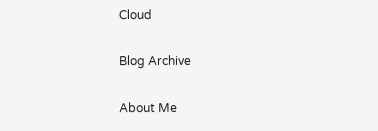Cloud

Blog Archive

About Me